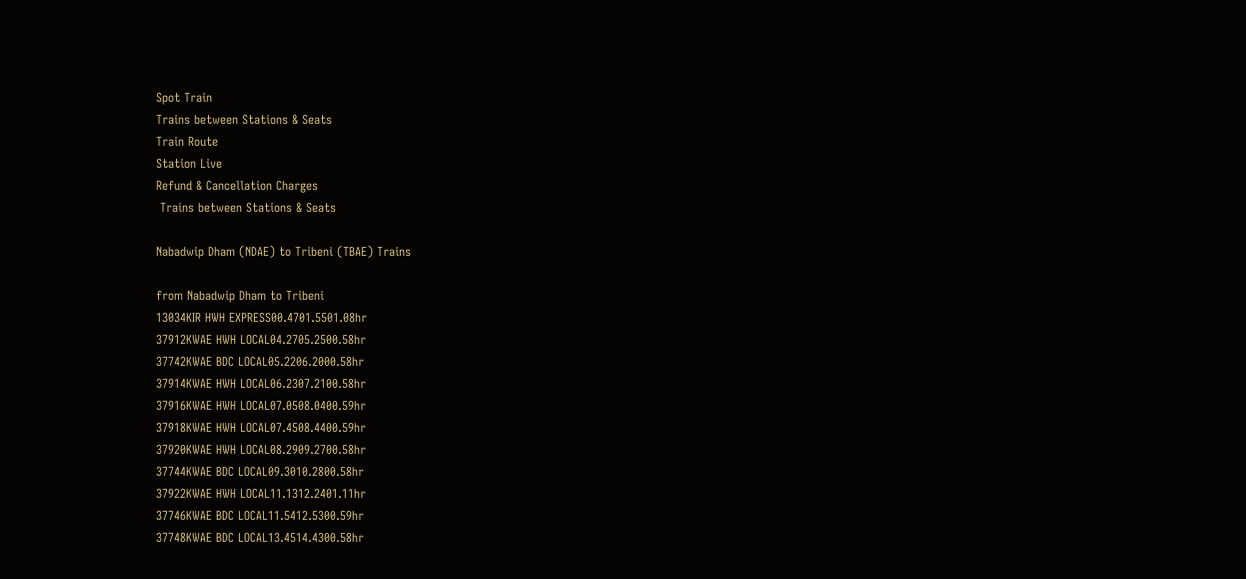Spot Train
Trains between Stations & Seats
Train Route
Station Live
Refund & Cancellation Charges
 Trains between Stations & Seats

Nabadwip Dham (NDAE) to Tribeni (TBAE) Trains

from Nabadwip Dham to Tribeni
13034KIR HWH EXPRESS00.4701.5501.08hr
37912KWAE HWH LOCAL04.2705.2500.58hr
37742KWAE BDC LOCAL05.2206.2000.58hr
37914KWAE HWH LOCAL06.2307.2100.58hr
37916KWAE HWH LOCAL07.0508.0400.59hr
37918KWAE HWH LOCAL07.4508.4400.59hr
37920KWAE HWH LOCAL08.2909.2700.58hr
37744KWAE BDC LOCAL09.3010.2800.58hr
37922KWAE HWH LOCAL11.1312.2401.11hr
37746KWAE BDC LOCAL11.5412.5300.59hr
37748KWAE BDC LOCAL13.4514.4300.58hr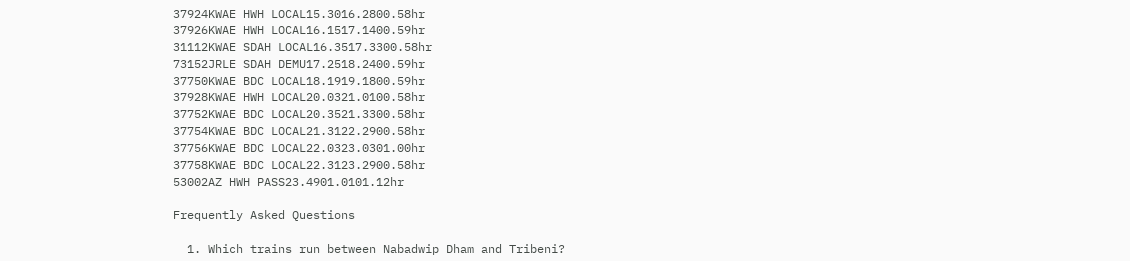37924KWAE HWH LOCAL15.3016.2800.58hr
37926KWAE HWH LOCAL16.1517.1400.59hr
31112KWAE SDAH LOCAL16.3517.3300.58hr
73152JRLE SDAH DEMU17.2518.2400.59hr
37750KWAE BDC LOCAL18.1919.1800.59hr
37928KWAE HWH LOCAL20.0321.0100.58hr
37752KWAE BDC LOCAL20.3521.3300.58hr
37754KWAE BDC LOCAL21.3122.2900.58hr
37756KWAE BDC LOCAL22.0323.0301.00hr
37758KWAE BDC LOCAL22.3123.2900.58hr
53002AZ HWH PASS23.4901.0101.12hr

Frequently Asked Questions

  1. Which trains run between Nabadwip Dham and Tribeni?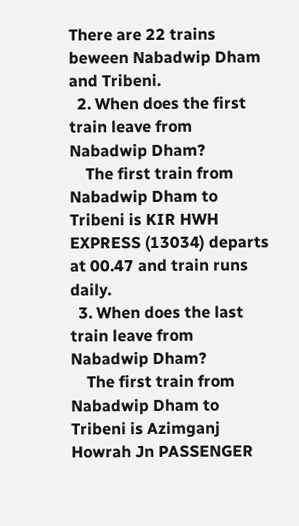There are 22 trains beween Nabadwip Dham and Tribeni.
  2. When does the first train leave from Nabadwip Dham?
    The first train from Nabadwip Dham to Tribeni is KIR HWH EXPRESS (13034) departs at 00.47 and train runs daily.
  3. When does the last train leave from Nabadwip Dham?
    The first train from Nabadwip Dham to Tribeni is Azimganj Howrah Jn PASSENGER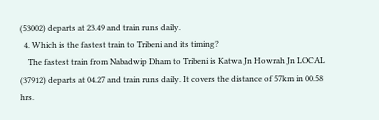(53002) departs at 23.49 and train runs daily.
  4. Which is the fastest train to Tribeni and its timing?
    The fastest train from Nabadwip Dham to Tribeni is Katwa Jn Howrah Jn LOCAL (37912) departs at 04.27 and train runs daily. It covers the distance of 57km in 00.58 hrs.